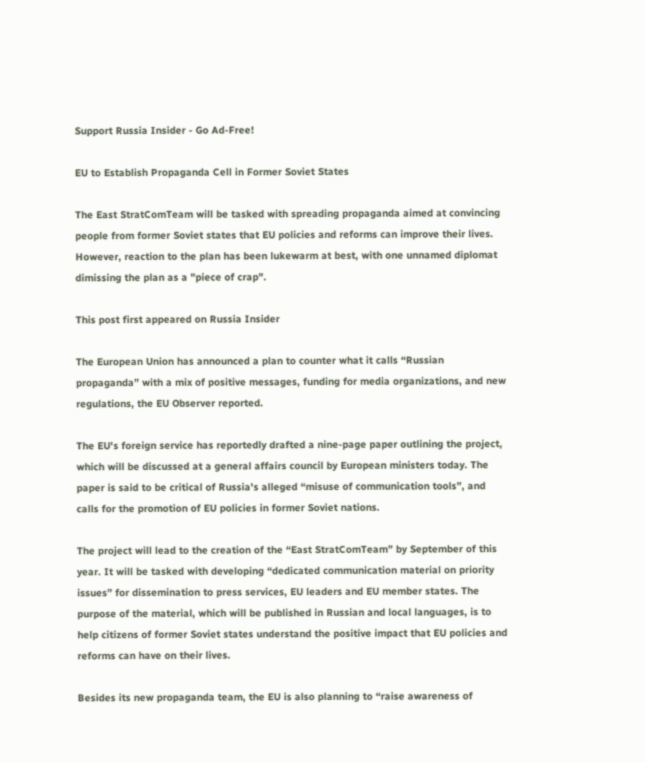Support Russia Insider - Go Ad-Free!

EU to Establish Propaganda Cell in Former Soviet States

The East StratComTeam will be tasked with spreading propaganda aimed at convincing people from former Soviet states that EU policies and reforms can improve their lives. However, reaction to the plan has been lukewarm at best, with one unnamed diplomat dimissing the plan as a "piece of crap".

This post first appeared on Russia Insider

The European Union has announced a plan to counter what it calls “Russian propaganda” with a mix of positive messages, funding for media organizations, and new regulations, the EU Observer reported.

The EU's foreign service has reportedly drafted a nine-page paper outlining the project, which will be discussed at a general affairs council by European ministers today. The paper is said to be critical of Russia's alleged “misuse of communication tools”, and calls for the promotion of EU policies in former Soviet nations.

The project will lead to the creation of the “East StratComTeam” by September of this year. It will be tasked with developing “dedicated communication material on priority issues” for dissemination to press services, EU leaders and EU member states. The purpose of the material, which will be published in Russian and local languages, is to help citizens of former Soviet states understand the positive impact that EU policies and reforms can have on their lives.

Besides its new propaganda team, the EU is also planning to “raise awareness of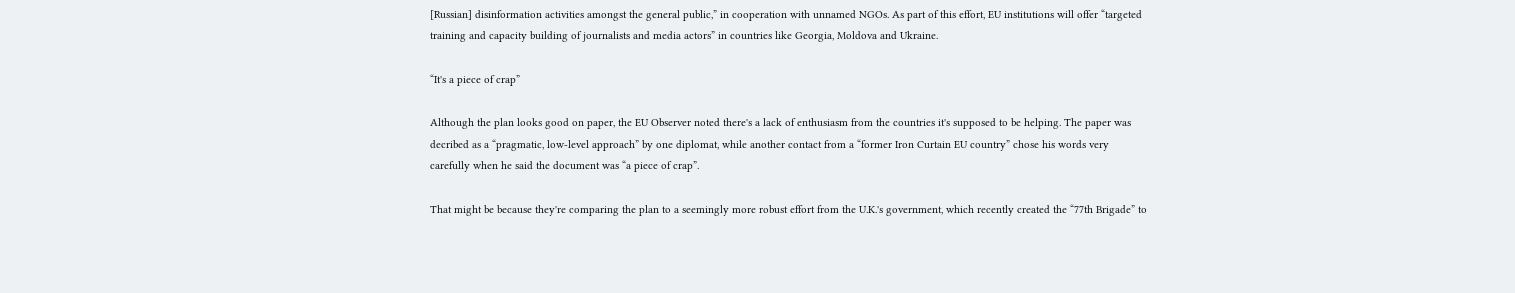[Russian] disinformation activities amongst the general public,” in cooperation with unnamed NGOs. As part of this effort, EU institutions will offer “targeted training and capacity building of journalists and media actors” in countries like Georgia, Moldova and Ukraine.

“It's a piece of crap”

Although the plan looks good on paper, the EU Observer noted there's a lack of enthusiasm from the countries it's supposed to be helping. The paper was decribed as a “pragmatic, low-level approach” by one diplomat, while another contact from a “former Iron Curtain EU country” chose his words very carefully when he said the document was “a piece of crap”.

That might be because they're comparing the plan to a seemingly more robust effort from the U.K.'s government, which recently created the “77th Brigade” to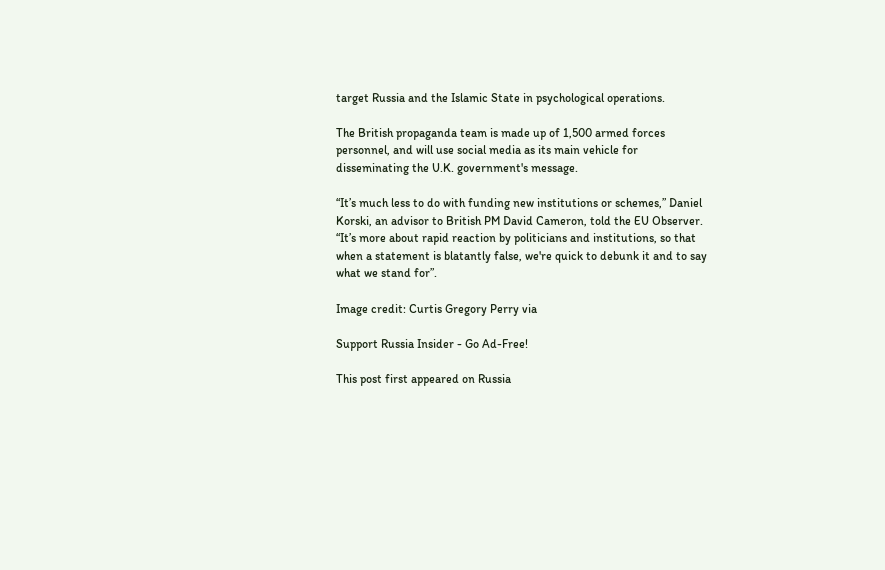target Russia and the Islamic State in psychological operations.

The British propaganda team is made up of 1,500 armed forces personnel, and will use social media as its main vehicle for disseminating the U.K. government's message.

“It’s much less to do with funding new institutions or schemes,” Daniel Korski, an advisor to British PM David Cameron, told the EU Observer. “It’s more about rapid reaction by politicians and institutions, so that when a statement is blatantly false, we're quick to debunk it and to say what we stand for”.

Image credit: Curtis Gregory Perry via

Support Russia Insider - Go Ad-Free!

This post first appeared on Russia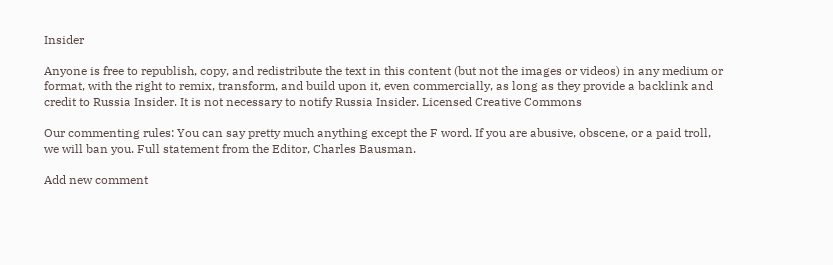Insider

Anyone is free to republish, copy, and redistribute the text in this content (but not the images or videos) in any medium or format, with the right to remix, transform, and build upon it, even commercially, as long as they provide a backlink and credit to Russia Insider. It is not necessary to notify Russia Insider. Licensed Creative Commons

Our commenting rules: You can say pretty much anything except the F word. If you are abusive, obscene, or a paid troll, we will ban you. Full statement from the Editor, Charles Bausman.

Add new comment